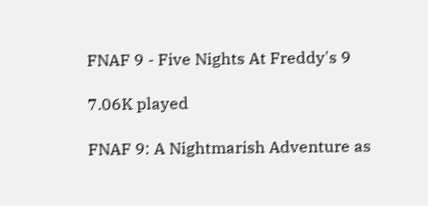FNAF 9 - Five Nights At Freddy's 9

7.06K played

FNAF 9: A Nightmarish Adventure as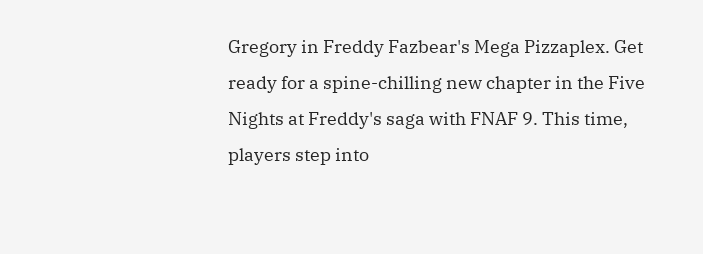Gregory in Freddy Fazbear's Mega Pizzaplex. Get ready for a spine-chilling new chapter in the Five Nights at Freddy's saga with FNAF 9. This time, players step into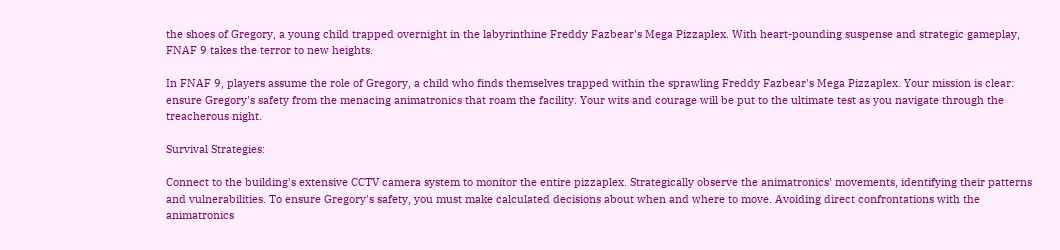the shoes of Gregory, a young child trapped overnight in the labyrinthine Freddy Fazbear's Mega Pizzaplex. With heart-pounding suspense and strategic gameplay, FNAF 9 takes the terror to new heights.

In FNAF 9, players assume the role of Gregory, a child who finds themselves trapped within the sprawling Freddy Fazbear's Mega Pizzaplex. Your mission is clear: ensure Gregory's safety from the menacing animatronics that roam the facility. Your wits and courage will be put to the ultimate test as you navigate through the treacherous night.

Survival Strategies:

Connect to the building's extensive CCTV camera system to monitor the entire pizzaplex. Strategically observe the animatronics' movements, identifying their patterns and vulnerabilities. To ensure Gregory's safety, you must make calculated decisions about when and where to move. Avoiding direct confrontations with the animatronics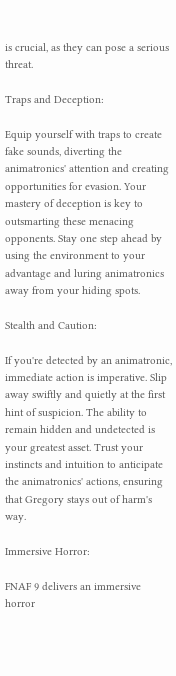is crucial, as they can pose a serious threat.

Traps and Deception:

Equip yourself with traps to create fake sounds, diverting the animatronics' attention and creating opportunities for evasion. Your mastery of deception is key to outsmarting these menacing opponents. Stay one step ahead by using the environment to your advantage and luring animatronics away from your hiding spots.

Stealth and Caution:

If you're detected by an animatronic, immediate action is imperative. Slip away swiftly and quietly at the first hint of suspicion. The ability to remain hidden and undetected is your greatest asset. Trust your instincts and intuition to anticipate the animatronics' actions, ensuring that Gregory stays out of harm's way.

Immersive Horror:

FNAF 9 delivers an immersive horror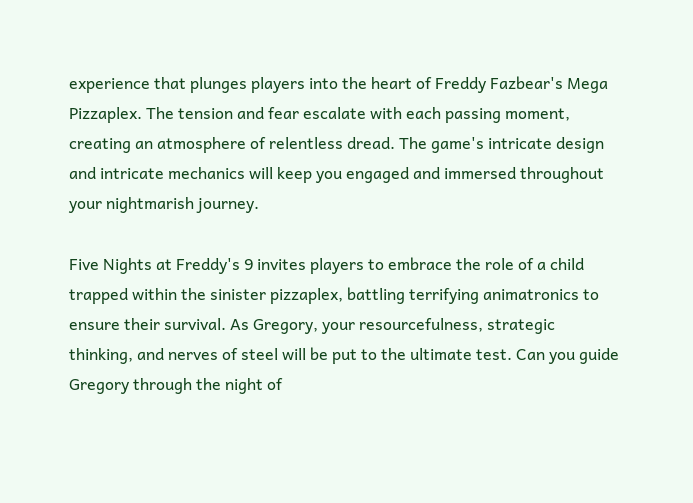experience that plunges players into the heart of Freddy Fazbear's Mega Pizzaplex. The tension and fear escalate with each passing moment, creating an atmosphere of relentless dread. The game's intricate design and intricate mechanics will keep you engaged and immersed throughout your nightmarish journey.

Five Nights at Freddy's 9 invites players to embrace the role of a child trapped within the sinister pizzaplex, battling terrifying animatronics to ensure their survival. As Gregory, your resourcefulness, strategic thinking, and nerves of steel will be put to the ultimate test. Can you guide Gregory through the night of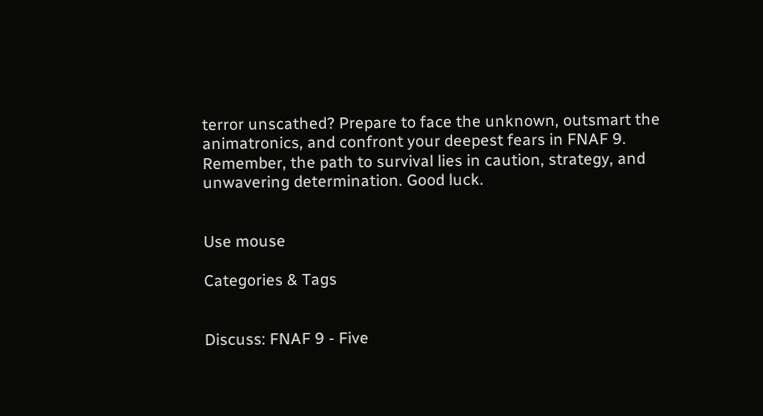terror unscathed? Prepare to face the unknown, outsmart the animatronics, and confront your deepest fears in FNAF 9. Remember, the path to survival lies in caution, strategy, and unwavering determination. Good luck.


Use mouse

Categories & Tags


Discuss: FNAF 9 - Five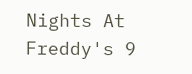Nights At Freddy's 9